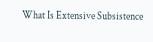What Is Extensive Subsistence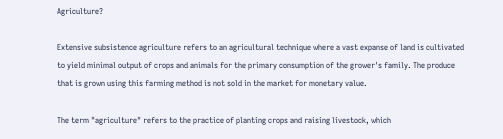Agriculture?

Extensive subsistence agriculture refers to an agricultural technique where a vast expanse of land is cultivated to yield minimal output of crops and animals for the primary consumption of the grower's family. The produce that is grown using this farming method is not sold in the market for monetary value.

The term "agriculture" refers to the practice of planting crops and raising livestock, which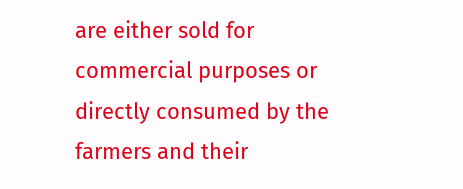are either sold for commercial purposes or directly consumed by the farmers and their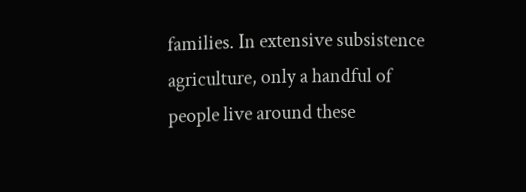families. In extensive subsistence agriculture, only a handful of people live around these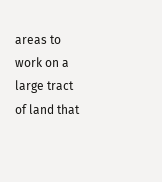areas to work on a large tract of land that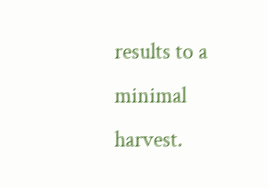results to a minimal harvest.